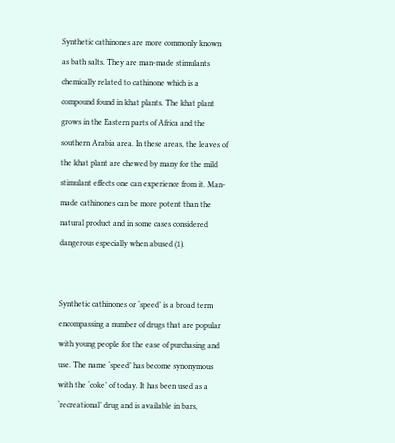Synthetic cathinones are more commonly known as bath salts. They are man-made stimulants chemically related to cathinone which is a compound found in khat plants. The khat plant grows in the Eastern parts of Africa and the southern Arabia area. In these areas, the leaves of the khat plant are chewed by many for the mild stimulant effects one can experience from it. Man-made cathinones can be more potent than the natural product and in some cases considered dangerous especially when abused (1).


Synthetic cathinones or ‘speed’ is a broad term encompassing a number of drugs that are popular with young people for the ease of purchasing and use. The name ‘speed’ has become synonymous with the ‘coke’ of today. It has been used as a ‘recreational’ drug and is available in bars,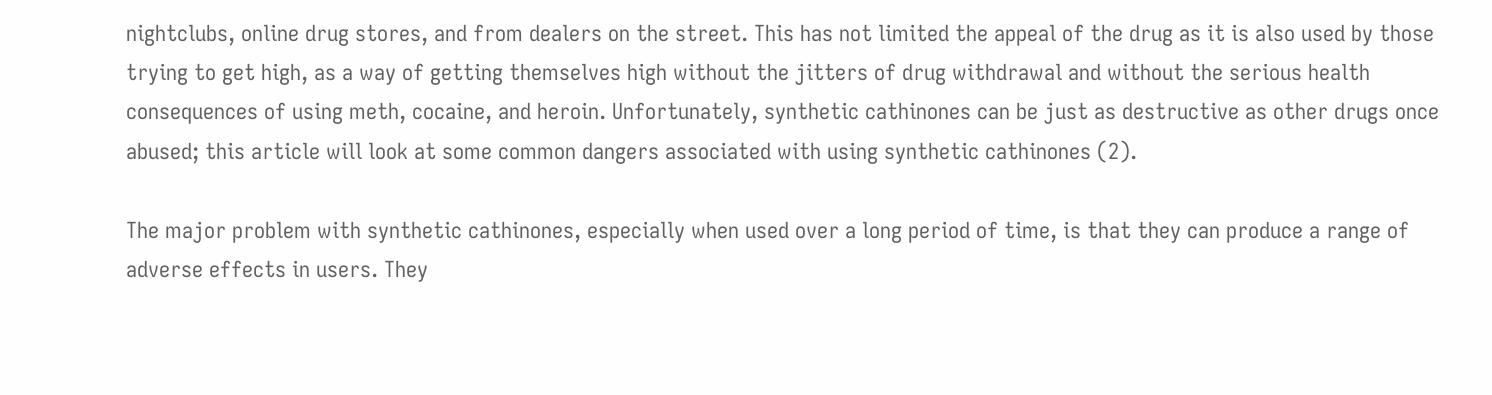nightclubs, online drug stores, and from dealers on the street. This has not limited the appeal of the drug as it is also used by those trying to get high, as a way of getting themselves high without the jitters of drug withdrawal and without the serious health consequences of using meth, cocaine, and heroin. Unfortunately, synthetic cathinones can be just as destructive as other drugs once abused; this article will look at some common dangers associated with using synthetic cathinones (2).

The major problem with synthetic cathinones, especially when used over a long period of time, is that they can produce a range of adverse effects in users. They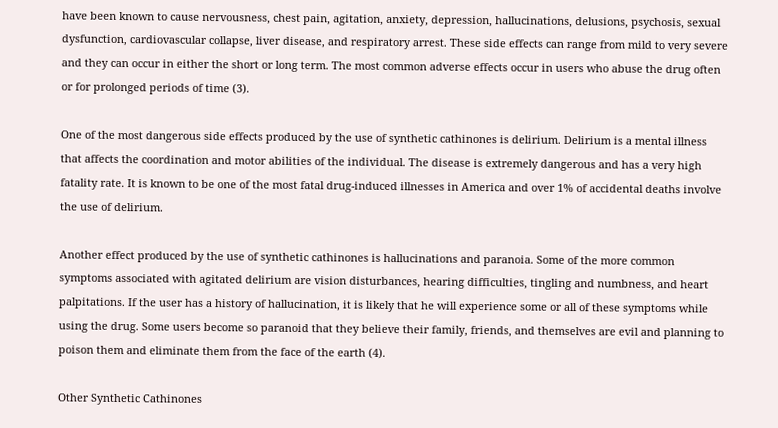have been known to cause nervousness, chest pain, agitation, anxiety, depression, hallucinations, delusions, psychosis, sexual dysfunction, cardiovascular collapse, liver disease, and respiratory arrest. These side effects can range from mild to very severe and they can occur in either the short or long term. The most common adverse effects occur in users who abuse the drug often or for prolonged periods of time (3).

One of the most dangerous side effects produced by the use of synthetic cathinones is delirium. Delirium is a mental illness that affects the coordination and motor abilities of the individual. The disease is extremely dangerous and has a very high fatality rate. It is known to be one of the most fatal drug-induced illnesses in America and over 1% of accidental deaths involve the use of delirium.

Another effect produced by the use of synthetic cathinones is hallucinations and paranoia. Some of the more common symptoms associated with agitated delirium are vision disturbances, hearing difficulties, tingling and numbness, and heart palpitations. If the user has a history of hallucination, it is likely that he will experience some or all of these symptoms while using the drug. Some users become so paranoid that they believe their family, friends, and themselves are evil and planning to poison them and eliminate them from the face of the earth (4).

Other Synthetic Cathinones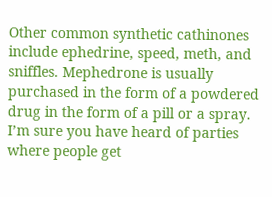Other common synthetic cathinones include ephedrine, speed, meth, and sniffles. Mephedrone is usually purchased in the form of a powdered drug in the form of a pill or a spray. I’m sure you have heard of parties where people get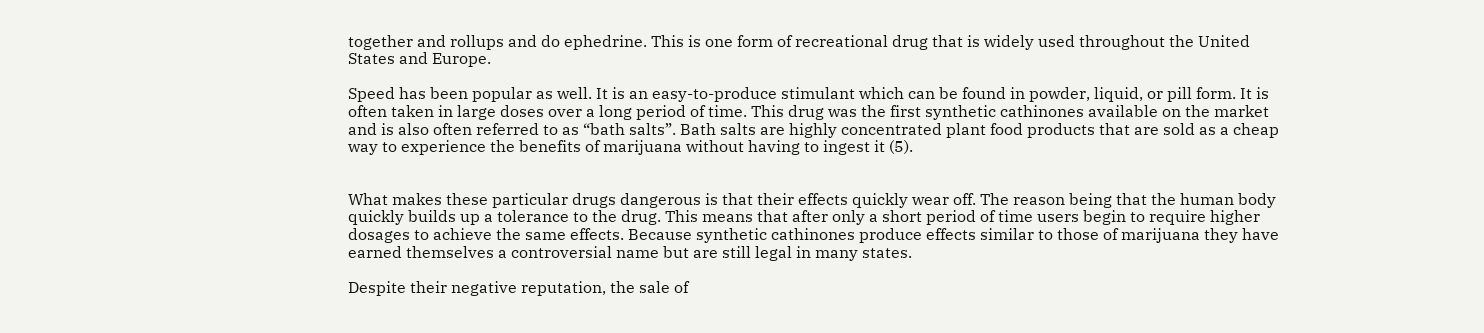together and rollups and do ephedrine. This is one form of recreational drug that is widely used throughout the United States and Europe.

Speed has been popular as well. It is an easy-to-produce stimulant which can be found in powder, liquid, or pill form. It is often taken in large doses over a long period of time. This drug was the first synthetic cathinones available on the market and is also often referred to as “bath salts”. Bath salts are highly concentrated plant food products that are sold as a cheap way to experience the benefits of marijuana without having to ingest it (5).


What makes these particular drugs dangerous is that their effects quickly wear off. The reason being that the human body quickly builds up a tolerance to the drug. This means that after only a short period of time users begin to require higher dosages to achieve the same effects. Because synthetic cathinones produce effects similar to those of marijuana they have earned themselves a controversial name but are still legal in many states.

Despite their negative reputation, the sale of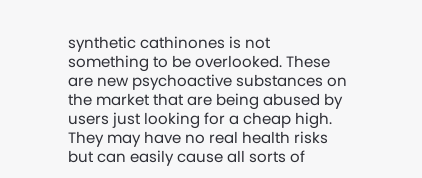synthetic cathinones is not something to be overlooked. These are new psychoactive substances on the market that are being abused by users just looking for a cheap high. They may have no real health risks but can easily cause all sorts of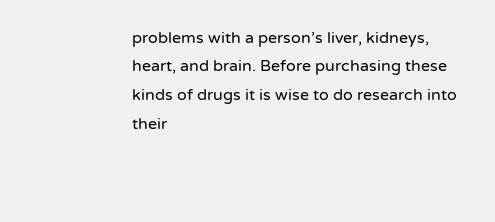problems with a person’s liver, kidneys, heart, and brain. Before purchasing these kinds of drugs it is wise to do research into their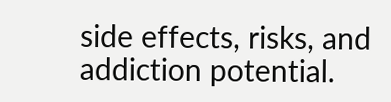side effects, risks, and addiction potential.